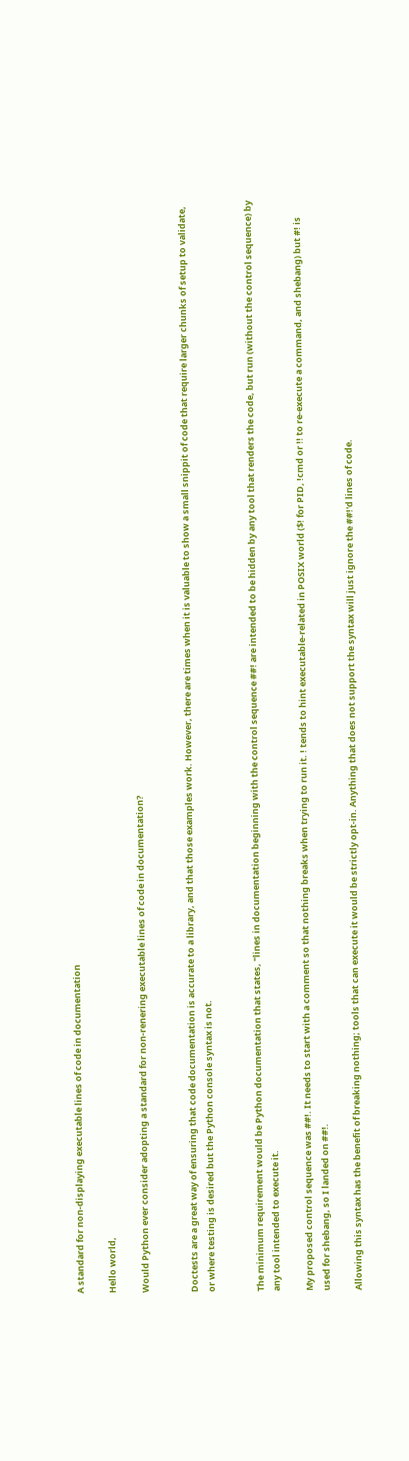A standard for non-displaying executable lines of code in documentation

Hello world,

Would Python ever consider adopting a standard for non-renering executable lines of code in documentation?


Doctests are a great way of ensuring that code documentation is accurate to a library, and that those examples work. However, there are times when it is valuable to show a small snippit of code that require larger chunks of setup to validate, or where testing is desired but the Python console syntax is not.


The minimum requirement would be Python documentation that states, "lines in documentation beginning with the control sequence ##! are intended to be hidden by any tool that renders the code, but run (without the control sequence) by any tool intended to execute it.

My proposed control sequence was ##!. It needs to start with a comment so that nothing breaks when trying to run it. ! tends to hint executable-related in POSIX world ($! for PID, !cmd or !! to re-execute a command, and shebang) but #! is used for shebang, so I landed on ##!.

Allowing this syntax has the benefit of breaking nothing; tools that can execute it would be strictly opt-in. Anything that does not support the syntax will just ignore the ##!'d lines of code.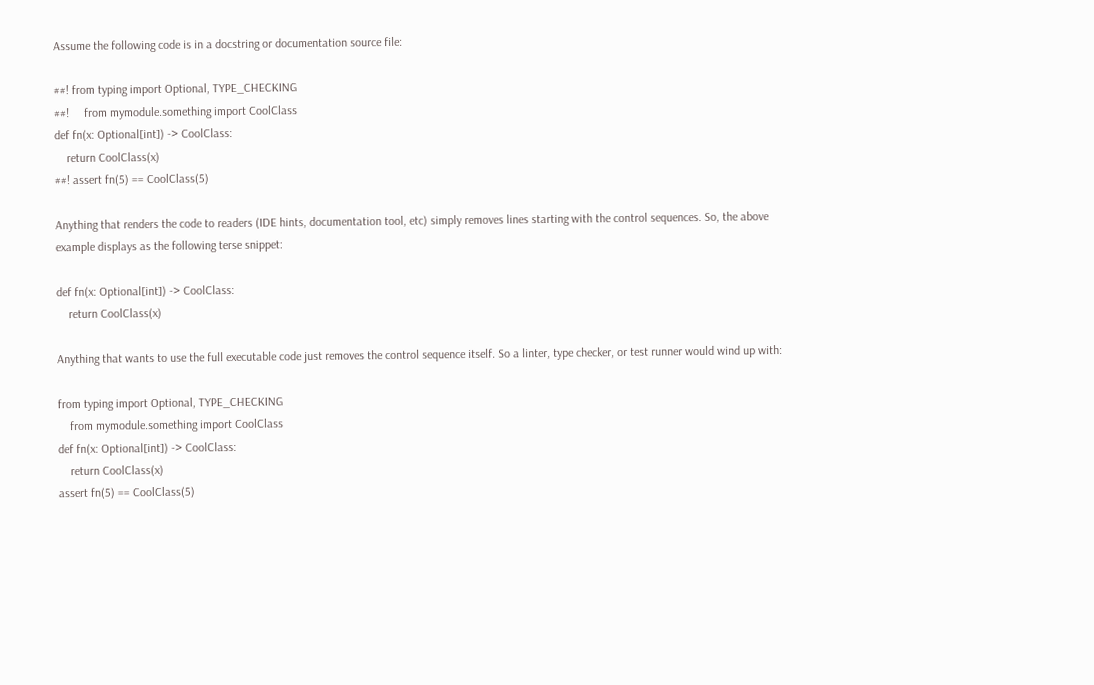Assume the following code is in a docstring or documentation source file:

##! from typing import Optional, TYPE_CHECKING
##!     from mymodule.something import CoolClass
def fn(x: Optional[int]) -> CoolClass:
    return CoolClass(x)
##! assert fn(5) == CoolClass(5)

Anything that renders the code to readers (IDE hints, documentation tool, etc) simply removes lines starting with the control sequences. So, the above example displays as the following terse snippet:

def fn(x: Optional[int]) -> CoolClass:
    return CoolClass(x)

Anything that wants to use the full executable code just removes the control sequence itself. So a linter, type checker, or test runner would wind up with:

from typing import Optional, TYPE_CHECKING
    from mymodule.something import CoolClass
def fn(x: Optional[int]) -> CoolClass:
    return CoolClass(x)
assert fn(5) == CoolClass(5)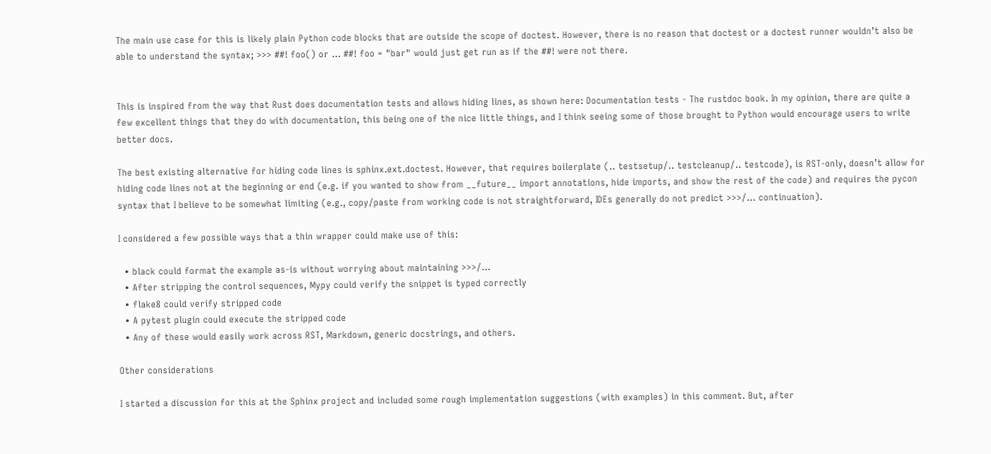The main use case for this is likely plain Python code blocks that are outside the scope of doctest. However, there is no reason that doctest or a doctest runner wouldn’t also be able to understand the syntax; >>> ##! foo() or ... ##! foo = "bar" would just get run as if the ##! were not there.


This is inspired from the way that Rust does documentation tests and allows hiding lines, as shown here: Documentation tests - The rustdoc book. In my opinion, there are quite a few excellent things that they do with documentation, this being one of the nice little things, and I think seeing some of those brought to Python would encourage users to write better docs.

The best existing alternative for hiding code lines is sphinx.ext.doctest. However, that requires boilerplate (.. testsetup/.. testcleanup/.. testcode), is RST-only, doesn’t allow for hiding code lines not at the beginning or end (e.g. if you wanted to show from __future__ import annotations, hide imports, and show the rest of the code) and requires the pycon syntax that I believe to be somewhat limiting (e.g., copy/paste from working code is not straightforward, IDEs generally do not predict >>>/... continuation).

I considered a few possible ways that a thin wrapper could make use of this:

  • black could format the example as-is without worrying about maintaining >>>/...
  • After stripping the control sequences, Mypy could verify the snippet is typed correctly
  • flake8 could verify stripped code
  • A pytest plugin could execute the stripped code
  • Any of these would easily work across RST, Markdown, generic docstrings, and others.

Other considerations

I started a discussion for this at the Sphinx project and included some rough implementation suggestions (with examples) in this comment. But, after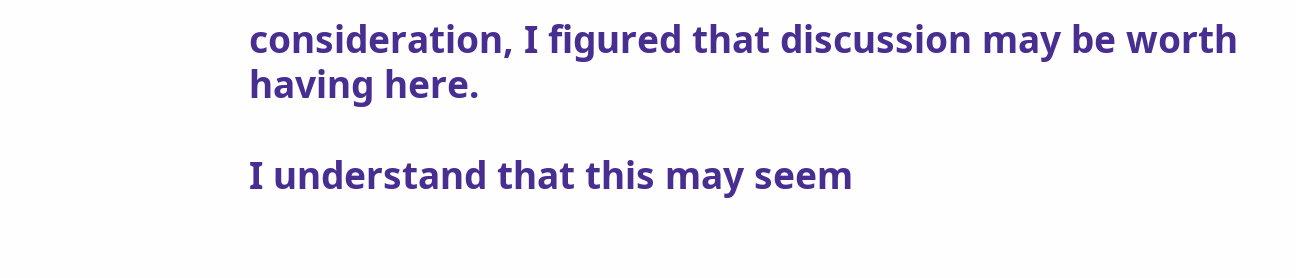consideration, I figured that discussion may be worth having here.

I understand that this may seem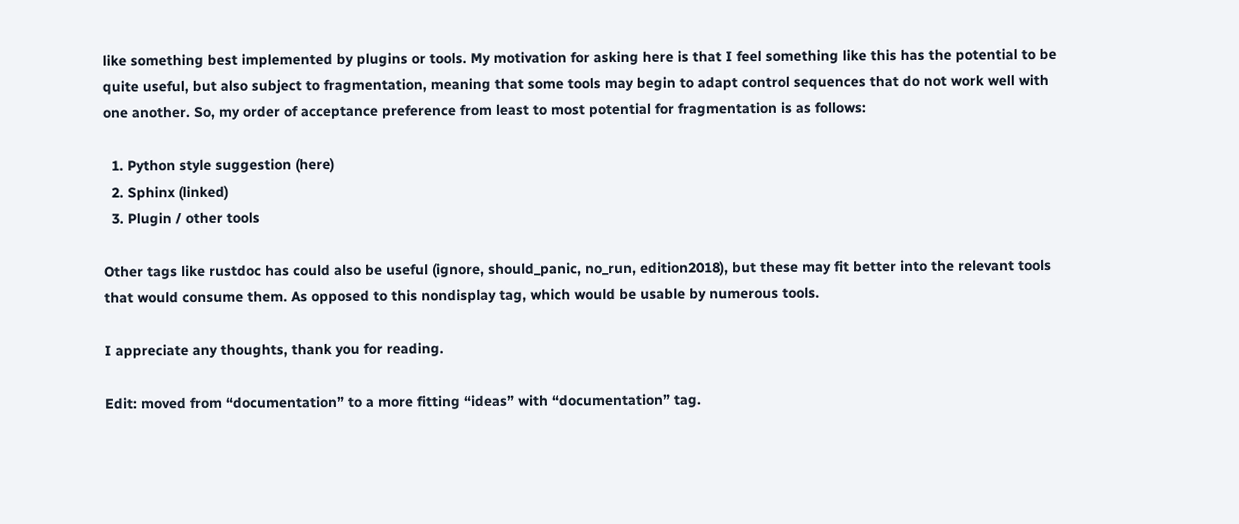like something best implemented by plugins or tools. My motivation for asking here is that I feel something like this has the potential to be quite useful, but also subject to fragmentation, meaning that some tools may begin to adapt control sequences that do not work well with one another. So, my order of acceptance preference from least to most potential for fragmentation is as follows:

  1. Python style suggestion (here)
  2. Sphinx (linked)
  3. Plugin / other tools

Other tags like rustdoc has could also be useful (ignore, should_panic, no_run, edition2018), but these may fit better into the relevant tools that would consume them. As opposed to this nondisplay tag, which would be usable by numerous tools.

I appreciate any thoughts, thank you for reading.

Edit: moved from “documentation” to a more fitting “ideas” with “documentation” tag.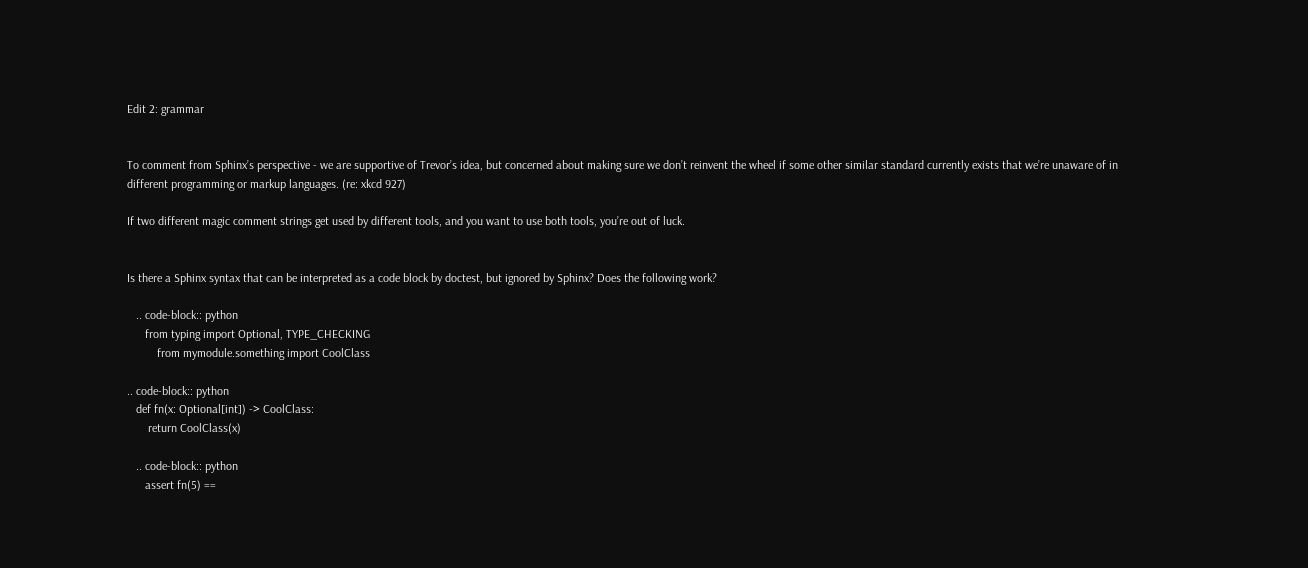Edit 2: grammar


To comment from Sphinx’s perspective - we are supportive of Trevor’s idea, but concerned about making sure we don’t reinvent the wheel if some other similar standard currently exists that we’re unaware of in different programming or markup languages. (re: xkcd 927)

If two different magic comment strings get used by different tools, and you want to use both tools, you’re out of luck.


Is there a Sphinx syntax that can be interpreted as a code block by doctest, but ignored by Sphinx? Does the following work?

   .. code-block:: python
      from typing import Optional, TYPE_CHECKING
          from mymodule.something import CoolClass

.. code-block:: python
   def fn(x: Optional[int]) -> CoolClass:
       return CoolClass(x)

   .. code-block:: python
      assert fn(5) ==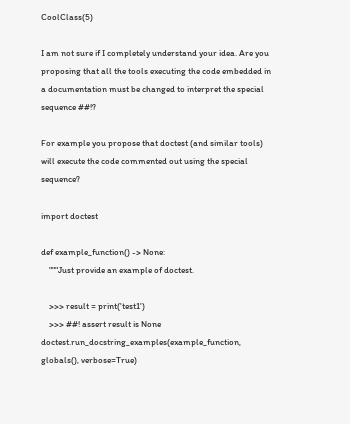CoolClass(5)

I am not sure if I completely understand your idea. Are you proposing that all the tools executing the code embedded in a documentation must be changed to interpret the special sequence ##!?

For example you propose that doctest (and similar tools) will execute the code commented out using the special sequence?

import doctest

def example_function() -> None:
    """Just provide an example of doctest.

    >>> result = print('test1')
    >>> ##! assert result is None
doctest.run_docstring_examples(example_function, globals(), verbose=True)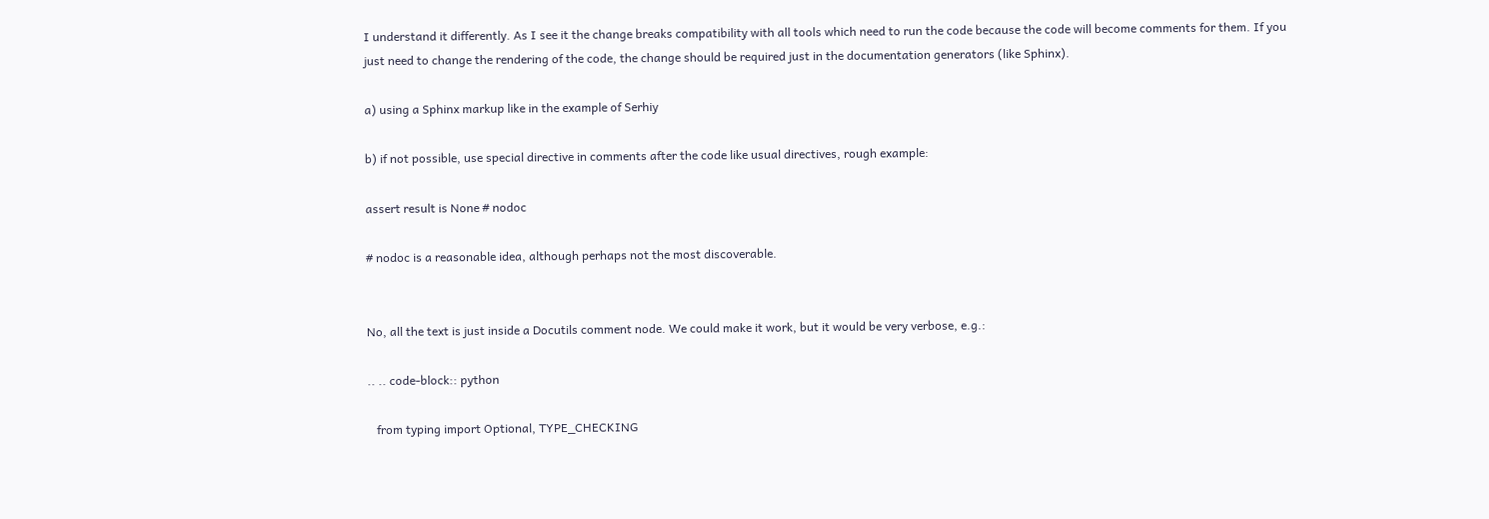I understand it differently. As I see it the change breaks compatibility with all tools which need to run the code because the code will become comments for them. If you just need to change the rendering of the code, the change should be required just in the documentation generators (like Sphinx).

a) using a Sphinx markup like in the example of Serhiy

b) if not possible, use special directive in comments after the code like usual directives, rough example:

assert result is None # nodoc

# nodoc is a reasonable idea, although perhaps not the most discoverable.


No, all the text is just inside a Docutils comment node. We could make it work, but it would be very verbose, e.g.:

.. .. code-block:: python

   from typing import Optional, TYPE_CHECKING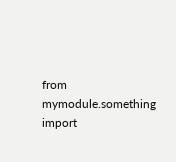from mymodule.something import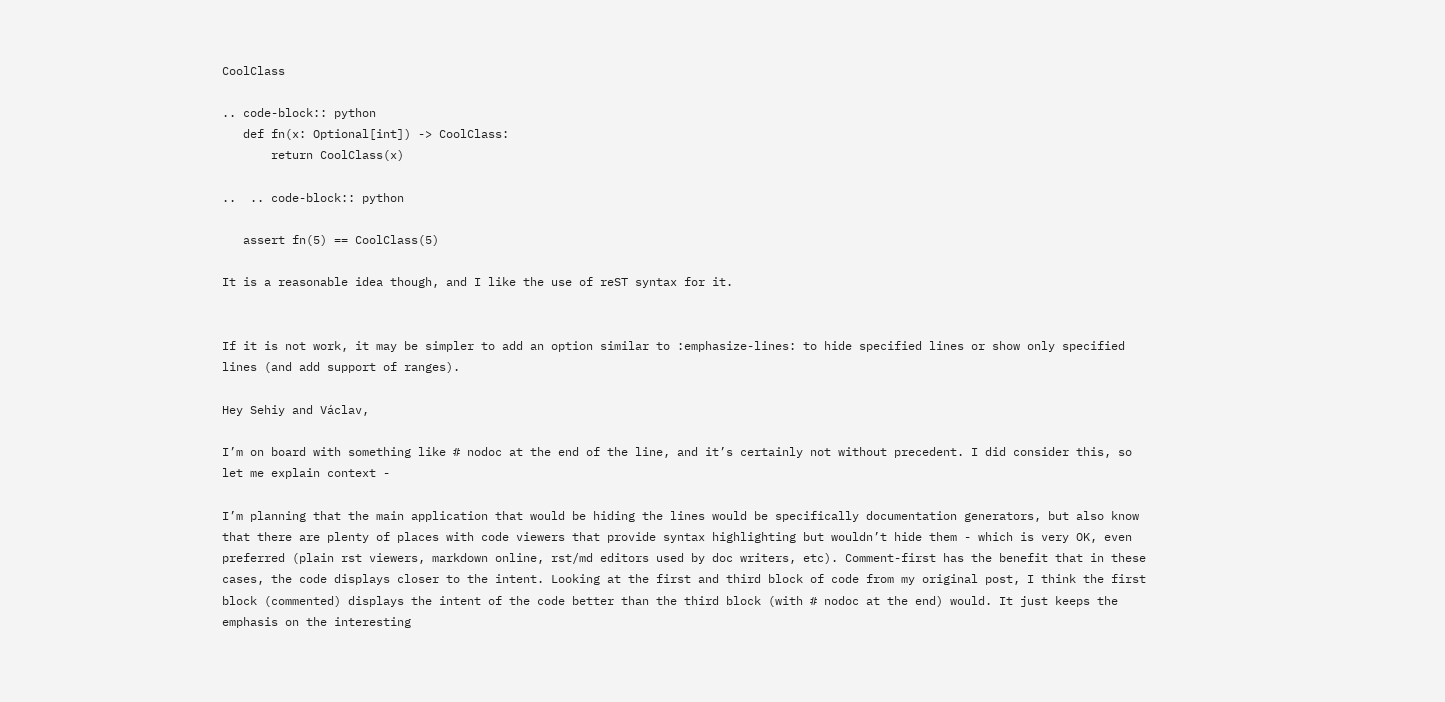CoolClass

.. code-block:: python
   def fn(x: Optional[int]) -> CoolClass:
       return CoolClass(x)

..  .. code-block:: python

   assert fn(5) == CoolClass(5)

It is a reasonable idea though, and I like the use of reST syntax for it.


If it is not work, it may be simpler to add an option similar to :emphasize-lines: to hide specified lines or show only specified lines (and add support of ranges).

Hey Sehiy and Václav,

I’m on board with something like # nodoc at the end of the line, and it’s certainly not without precedent. I did consider this, so let me explain context -

I’m planning that the main application that would be hiding the lines would be specifically documentation generators, but also know that there are plenty of places with code viewers that provide syntax highlighting but wouldn’t hide them - which is very OK, even preferred (plain rst viewers, markdown online, rst/md editors used by doc writers, etc). Comment-first has the benefit that in these cases, the code displays closer to the intent. Looking at the first and third block of code from my original post, I think the first block (commented) displays the intent of the code better than the third block (with # nodoc at the end) would. It just keeps the emphasis on the interesting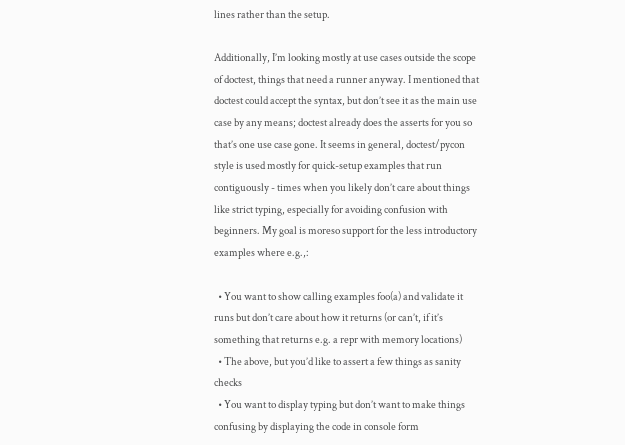lines rather than the setup.

Additionally, I’m looking mostly at use cases outside the scope of doctest, things that need a runner anyway. I mentioned that doctest could accept the syntax, but don’t see it as the main use case by any means; doctest already does the asserts for you so that’s one use case gone. It seems in general, doctest/pycon style is used mostly for quick-setup examples that run contiguously - times when you likely don’t care about things like strict typing, especially for avoiding confusion with beginners. My goal is moreso support for the less introductory examples where e.g.,:

  • You want to show calling examples foo(a) and validate it runs but don’t care about how it returns (or can’t, if it’s something that returns e.g. a repr with memory locations)
  • The above, but you’d like to assert a few things as sanity checks
  • You want to display typing but don’t want to make things confusing by displaying the code in console form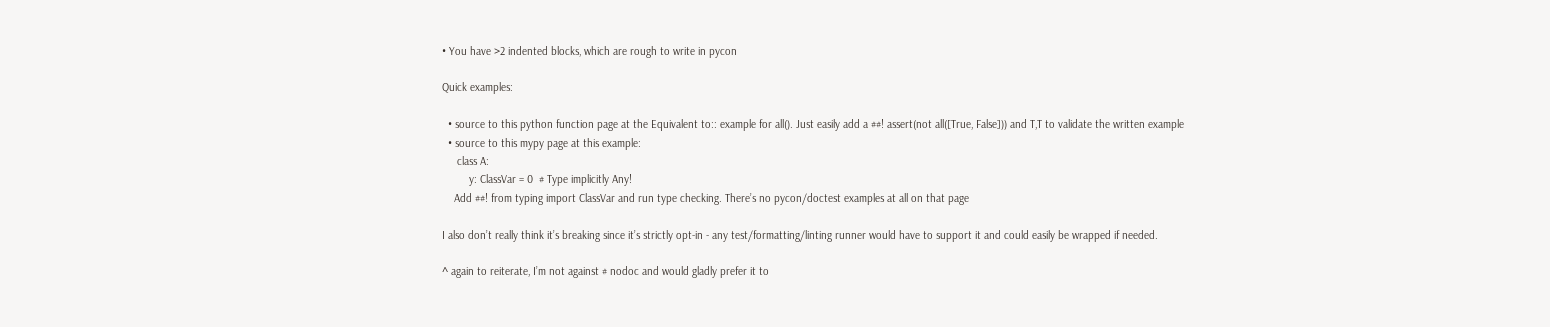• You have >2 indented blocks, which are rough to write in pycon

Quick examples:

  • source to this python function page at the Equivalent to:: example for all(). Just easily add a ##! assert(not all([True, False])) and T,T to validate the written example
  • source to this mypy page at this example:
     class A:
         y: ClassVar = 0  # Type implicitly Any!
    Add ##! from typing import ClassVar and run type checking. There’s no pycon/doctest examples at all on that page

I also don’t really think it’s breaking since it’s strictly opt-in - any test/formatting/linting runner would have to support it and could easily be wrapped if needed.

^ again to reiterate, I’m not against # nodoc and would gladly prefer it to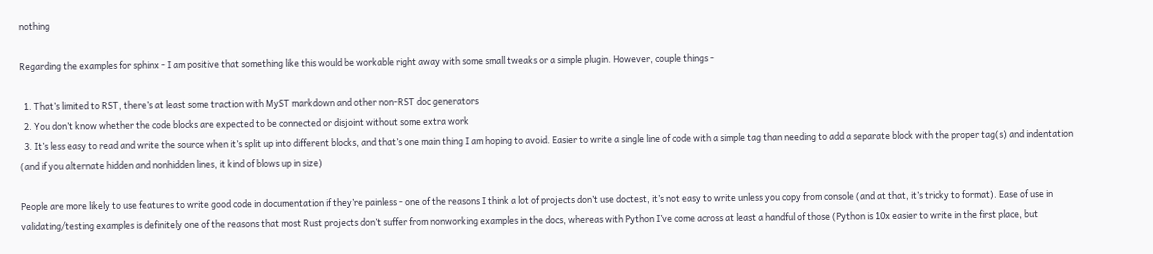nothing

Regarding the examples for sphinx - I am positive that something like this would be workable right away with some small tweaks or a simple plugin. However, couple things -

  1. That’s limited to RST, there’s at least some traction with MyST markdown and other non-RST doc generators
  2. You don’t know whether the code blocks are expected to be connected or disjoint without some extra work
  3. It’s less easy to read and write the source when it’s split up into different blocks, and that’s one main thing I am hoping to avoid. Easier to write a single line of code with a simple tag than needing to add a separate block with the proper tag(s) and indentation (and if you alternate hidden and nonhidden lines, it kind of blows up in size)

People are more likely to use features to write good code in documentation if they’re painless - one of the reasons I think a lot of projects don’t use doctest, it’s not easy to write unless you copy from console (and at that, it’s tricky to format). Ease of use in validating/testing examples is definitely one of the reasons that most Rust projects don’t suffer from nonworking examples in the docs, whereas with Python I’ve come across at least a handful of those (Python is 10x easier to write in the first place, but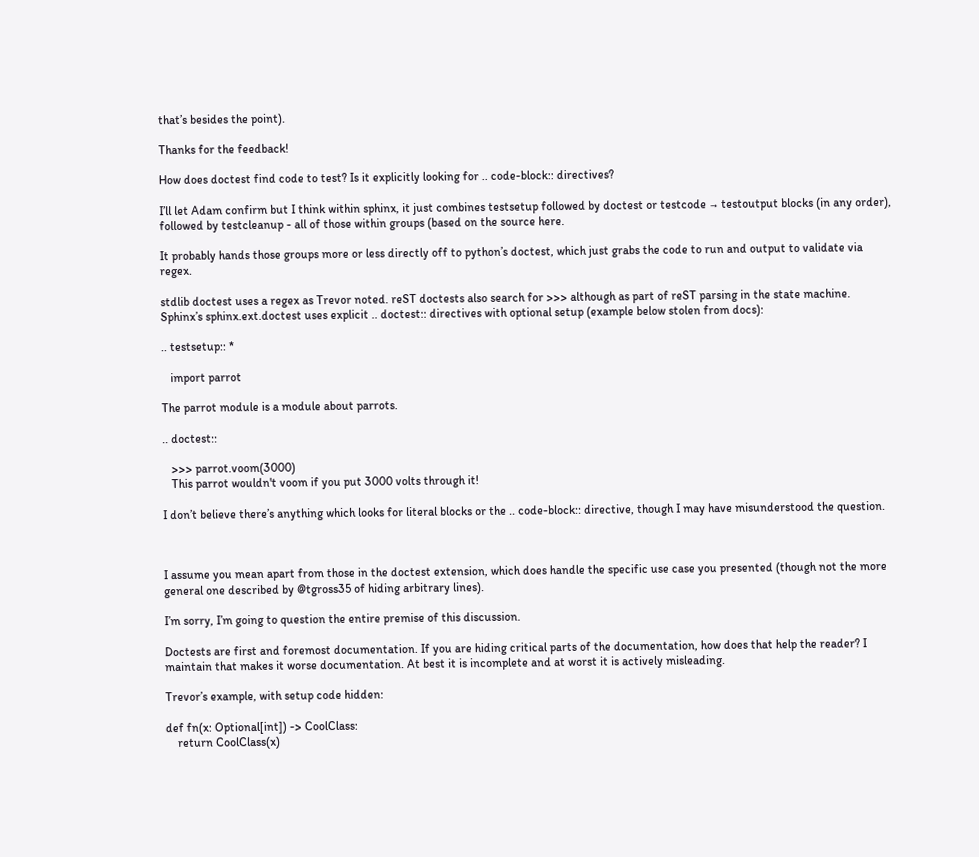that’s besides the point).

Thanks for the feedback!

How does doctest find code to test? Is it explicitly looking for .. code-block:: directives?

I’ll let Adam confirm but I think within sphinx, it just combines testsetup followed by doctest or testcode → testoutput blocks (in any order), followed by testcleanup - all of those within groups (based on the source here.

It probably hands those groups more or less directly off to python’s doctest, which just grabs the code to run and output to validate via regex.

stdlib doctest uses a regex as Trevor noted. reST doctests also search for >>> although as part of reST parsing in the state machine. Sphinx’s sphinx.ext.doctest uses explicit .. doctest:: directives with optional setup (example below stolen from docs):

.. testsetup:: *

   import parrot

The parrot module is a module about parrots.

.. doctest::

   >>> parrot.voom(3000)
   This parrot wouldn't voom if you put 3000 volts through it!

I don’t believe there’s anything which looks for literal blocks or the .. code-block:: directive, though I may have misunderstood the question.



I assume you mean apart from those in the doctest extension, which does handle the specific use case you presented (though not the more general one described by @tgross35 of hiding arbitrary lines).

I’m sorry, I’m going to question the entire premise of this discussion.

Doctests are first and foremost documentation. If you are hiding critical parts of the documentation, how does that help the reader? I maintain that makes it worse documentation. At best it is incomplete and at worst it is actively misleading.

Trevor’s example, with setup code hidden:

def fn(x: Optional[int]) -> CoolClass:
    return CoolClass(x)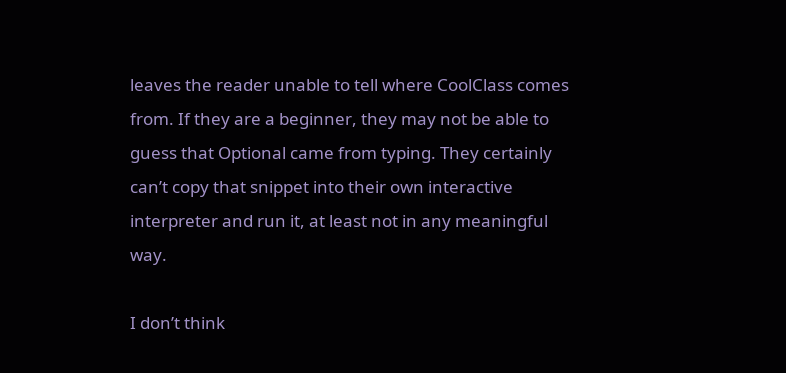leaves the reader unable to tell where CoolClass comes from. If they are a beginner, they may not be able to guess that Optional came from typing. They certainly can’t copy that snippet into their own interactive interpreter and run it, at least not in any meaningful way.

I don’t think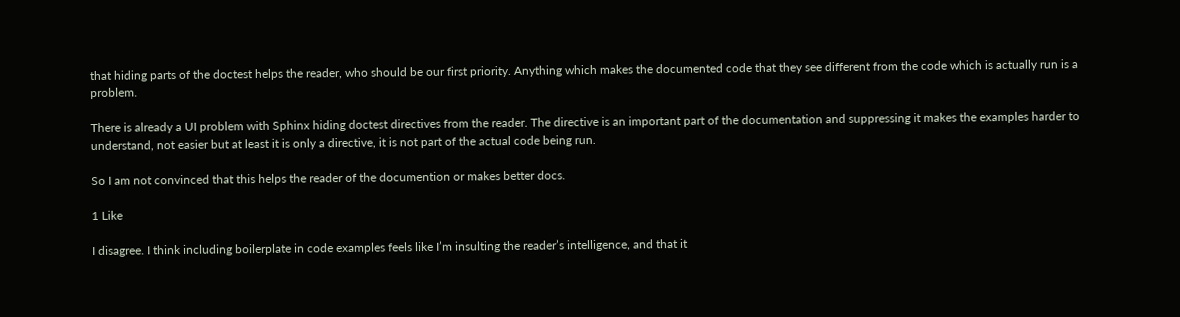that hiding parts of the doctest helps the reader, who should be our first priority. Anything which makes the documented code that they see different from the code which is actually run is a problem.

There is already a UI problem with Sphinx hiding doctest directives from the reader. The directive is an important part of the documentation and suppressing it makes the examples harder to understand, not easier but at least it is only a directive, it is not part of the actual code being run.

So I am not convinced that this helps the reader of the documention or makes better docs.

1 Like

I disagree. I think including boilerplate in code examples feels like I’m insulting the reader’s intelligence, and that it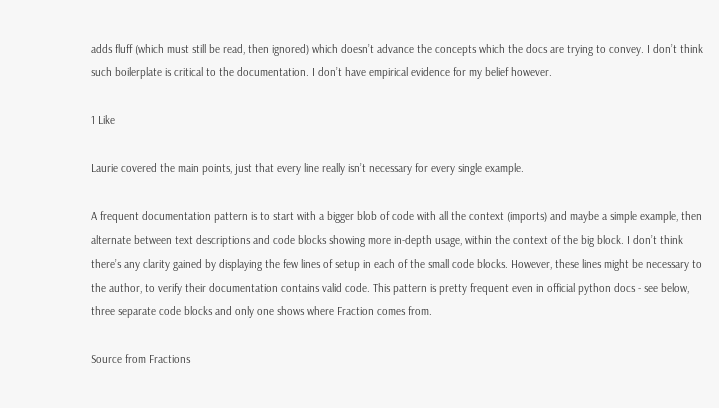adds fluff (which must still be read, then ignored) which doesn’t advance the concepts which the docs are trying to convey. I don’t think such boilerplate is critical to the documentation. I don’t have empirical evidence for my belief however.

1 Like

Laurie covered the main points, just that every line really isn’t necessary for every single example.

A frequent documentation pattern is to start with a bigger blob of code with all the context (imports) and maybe a simple example, then alternate between text descriptions and code blocks showing more in-depth usage, within the context of the big block. I don’t think there’s any clarity gained by displaying the few lines of setup in each of the small code blocks. However, these lines might be necessary to the author, to verify their documentation contains valid code. This pattern is pretty frequent even in official python docs - see below, three separate code blocks and only one shows where Fraction comes from.

Source from Fractions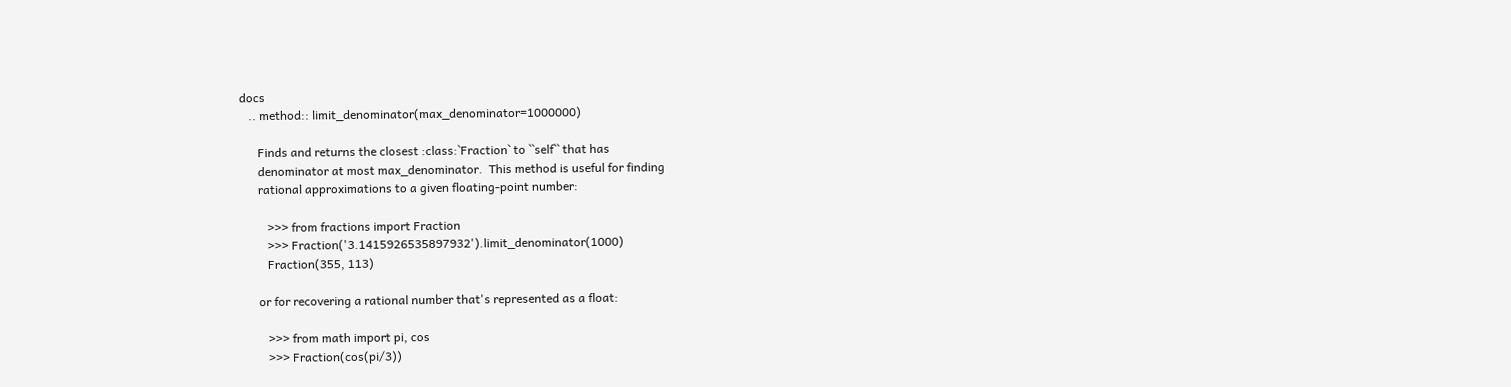docs
   .. method:: limit_denominator(max_denominator=1000000)

      Finds and returns the closest :class:`Fraction` to ``self`` that has
      denominator at most max_denominator.  This method is useful for finding
      rational approximations to a given floating-point number:

         >>> from fractions import Fraction
         >>> Fraction('3.1415926535897932').limit_denominator(1000)
         Fraction(355, 113)

      or for recovering a rational number that's represented as a float:

         >>> from math import pi, cos
         >>> Fraction(cos(pi/3))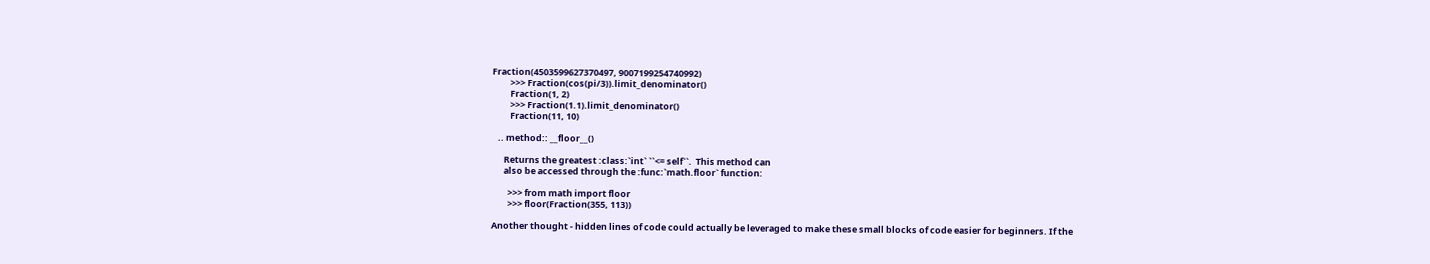Fraction(4503599627370497, 9007199254740992)
         >>> Fraction(cos(pi/3)).limit_denominator()
         Fraction(1, 2)
         >>> Fraction(1.1).limit_denominator()
         Fraction(11, 10)

   .. method:: __floor__()

      Returns the greatest :class:`int` ``<= self``.  This method can
      also be accessed through the :func:`math.floor` function:

        >>> from math import floor
        >>> floor(Fraction(355, 113))

Another thought - hidden lines of code could actually be leveraged to make these small blocks of code easier for beginners. If the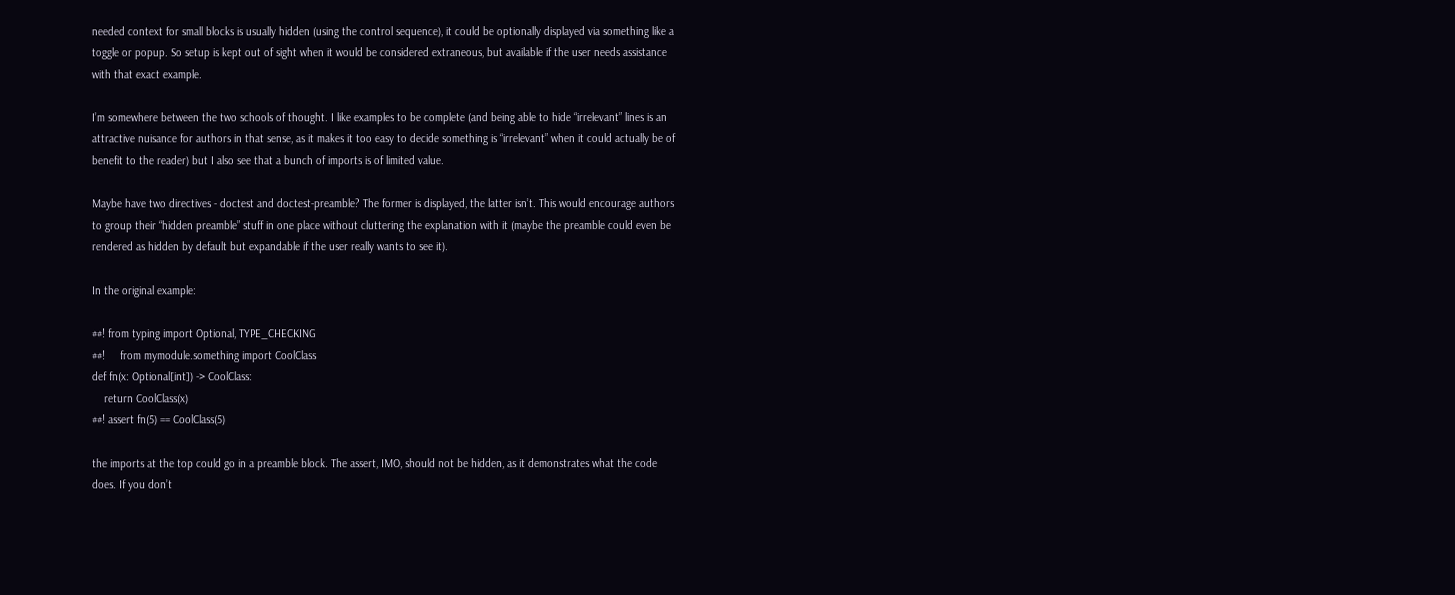needed context for small blocks is usually hidden (using the control sequence), it could be optionally displayed via something like a toggle or popup. So setup is kept out of sight when it would be considered extraneous, but available if the user needs assistance with that exact example.

I’m somewhere between the two schools of thought. I like examples to be complete (and being able to hide “irrelevant” lines is an attractive nuisance for authors in that sense, as it makes it too easy to decide something is “irrelevant” when it could actually be of benefit to the reader) but I also see that a bunch of imports is of limited value.

Maybe have two directives - doctest and doctest-preamble? The former is displayed, the latter isn’t. This would encourage authors to group their “hidden preamble” stuff in one place without cluttering the explanation with it (maybe the preamble could even be rendered as hidden by default but expandable if the user really wants to see it).

In the original example:

##! from typing import Optional, TYPE_CHECKING
##!     from mymodule.something import CoolClass
def fn(x: Optional[int]) -> CoolClass:
    return CoolClass(x)
##! assert fn(5) == CoolClass(5)

the imports at the top could go in a preamble block. The assert, IMO, should not be hidden, as it demonstrates what the code does. If you don’t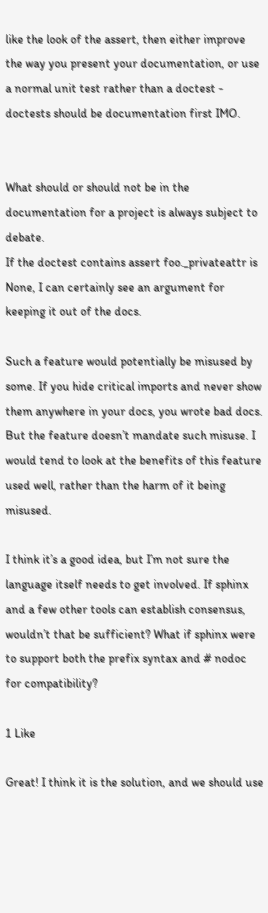like the look of the assert, then either improve the way you present your documentation, or use a normal unit test rather than a doctest - doctests should be documentation first IMO.


What should or should not be in the documentation for a project is always subject to debate.
If the doctest contains assert foo._privateattr is None, I can certainly see an argument for keeping it out of the docs.

Such a feature would potentially be misused by some. If you hide critical imports and never show them anywhere in your docs, you wrote bad docs. But the feature doesn’t mandate such misuse. I would tend to look at the benefits of this feature used well, rather than the harm of it being misused.

I think it’s a good idea, but I’m not sure the language itself needs to get involved. If sphinx and a few other tools can establish consensus, wouldn’t that be sufficient? What if sphinx were to support both the prefix syntax and # nodoc for compatibility?

1 Like

Great! I think it is the solution, and we should use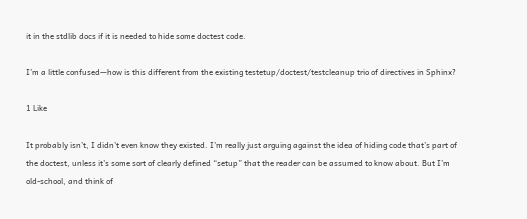it in the stdlib docs if it is needed to hide some doctest code.

I’m a little confused—how is this different from the existing testetup/doctest/testcleanup trio of directives in Sphinx?

1 Like

It probably isn’t, I didn’t even know they existed. I’m really just arguing against the idea of hiding code that’s part of the doctest, unless it’s some sort of clearly defined “setup” that the reader can be assumed to know about. But I’m old-school, and think of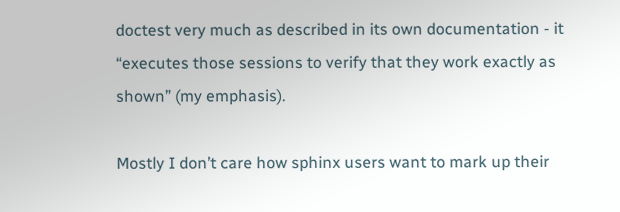doctest very much as described in its own documentation - it “executes those sessions to verify that they work exactly as shown” (my emphasis).

Mostly I don’t care how sphinx users want to mark up their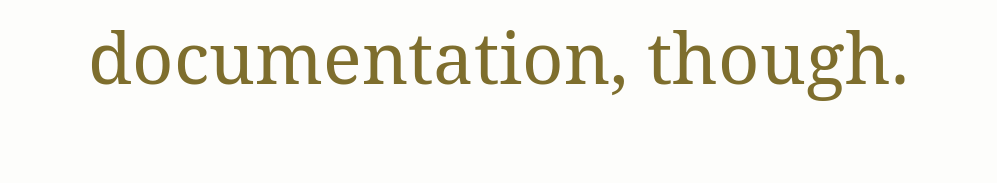documentation, though.